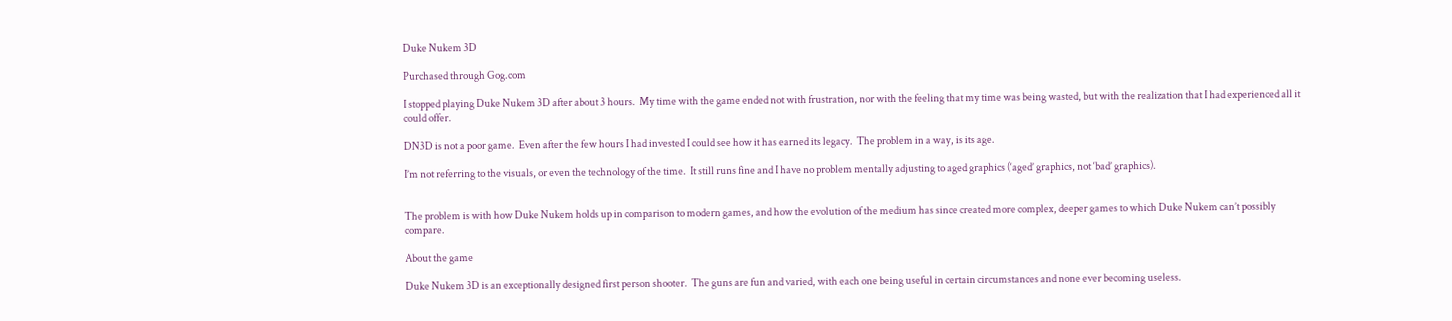Duke Nukem 3D

Purchased through Gog.com

I stopped playing Duke Nukem 3D after about 3 hours.  My time with the game ended not with frustration, nor with the feeling that my time was being wasted, but with the realization that I had experienced all it could offer.

DN3D is not a poor game.  Even after the few hours I had invested I could see how it has earned its legacy.  The problem in a way, is its age.

I’m not referring to the visuals, or even the technology of the time.  It still runs fine and I have no problem mentally adjusting to aged graphics (‘aged’ graphics, not ‘bad’ graphics).


The problem is with how Duke Nukem holds up in comparison to modern games, and how the evolution of the medium has since created more complex, deeper games to which Duke Nukem can’t possibly compare.

About the game

Duke Nukem 3D is an exceptionally designed first person shooter.  The guns are fun and varied, with each one being useful in certain circumstances and none ever becoming useless.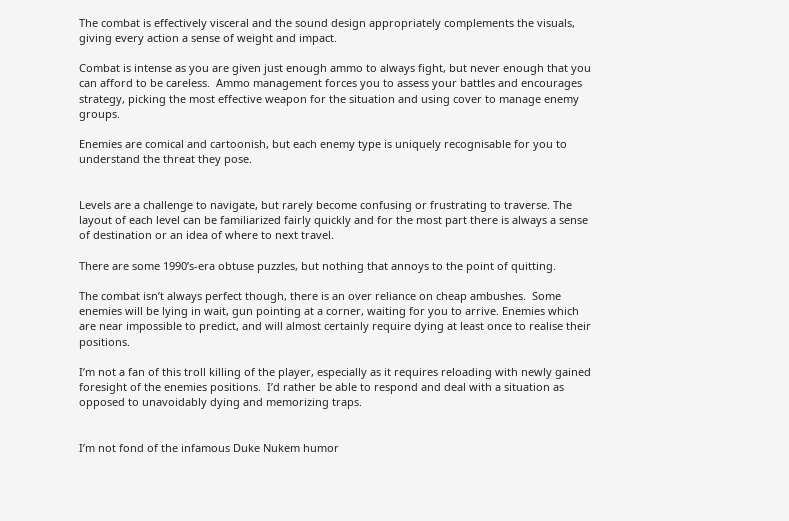The combat is effectively visceral and the sound design appropriately complements the visuals, giving every action a sense of weight and impact.

Combat is intense as you are given just enough ammo to always fight, but never enough that you can afford to be careless.  Ammo management forces you to assess your battles and encourages strategy, picking the most effective weapon for the situation and using cover to manage enemy groups.

Enemies are comical and cartoonish, but each enemy type is uniquely recognisable for you to understand the threat they pose.


Levels are a challenge to navigate, but rarely become confusing or frustrating to traverse. The layout of each level can be familiarized fairly quickly and for the most part there is always a sense of destination or an idea of where to next travel.

There are some 1990’s-era obtuse puzzles, but nothing that annoys to the point of quitting.

The combat isn’t always perfect though, there is an over reliance on cheap ambushes.  Some enemies will be lying in wait, gun pointing at a corner, waiting for you to arrive. Enemies which are near impossible to predict, and will almost certainly require dying at least once to realise their positions.

I’m not a fan of this troll killing of the player, especially as it requires reloading with newly gained foresight of the enemies positions.  I’d rather be able to respond and deal with a situation as opposed to unavoidably dying and memorizing traps.


I’m not fond of the infamous Duke Nukem humor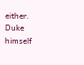either.  Duke himself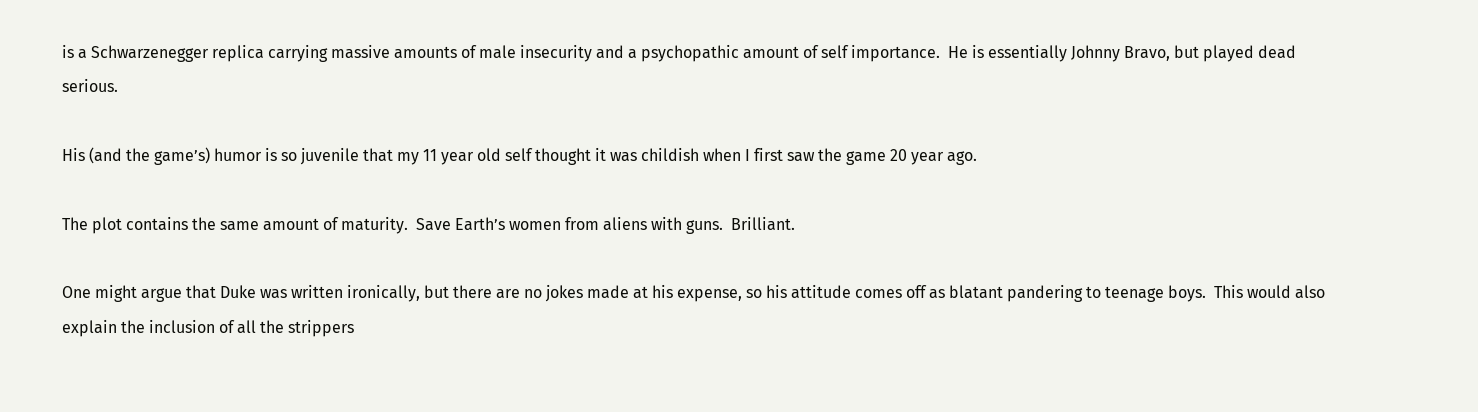is a Schwarzenegger replica carrying massive amounts of male insecurity and a psychopathic amount of self importance.  He is essentially Johnny Bravo, but played dead serious.

His (and the game’s) humor is so juvenile that my 11 year old self thought it was childish when I first saw the game 20 year ago.

The plot contains the same amount of maturity.  Save Earth’s women from aliens with guns.  Brilliant.

One might argue that Duke was written ironically, but there are no jokes made at his expense, so his attitude comes off as blatant pandering to teenage boys.  This would also explain the inclusion of all the strippers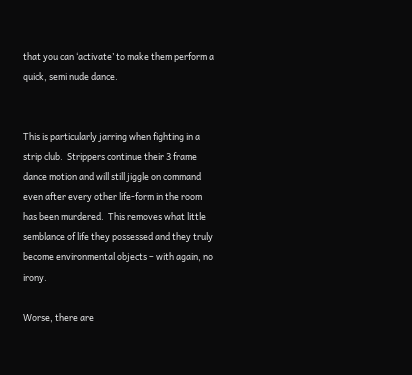that you can ‘activate’ to make them perform a quick, semi nude dance.


This is particularly jarring when fighting in a strip club.  Strippers continue their 3 frame dance motion and will still jiggle on command even after every other life-form in the room has been murdered.  This removes what little semblance of life they possessed and they truly become environmental objects – with again, no irony.

Worse, there are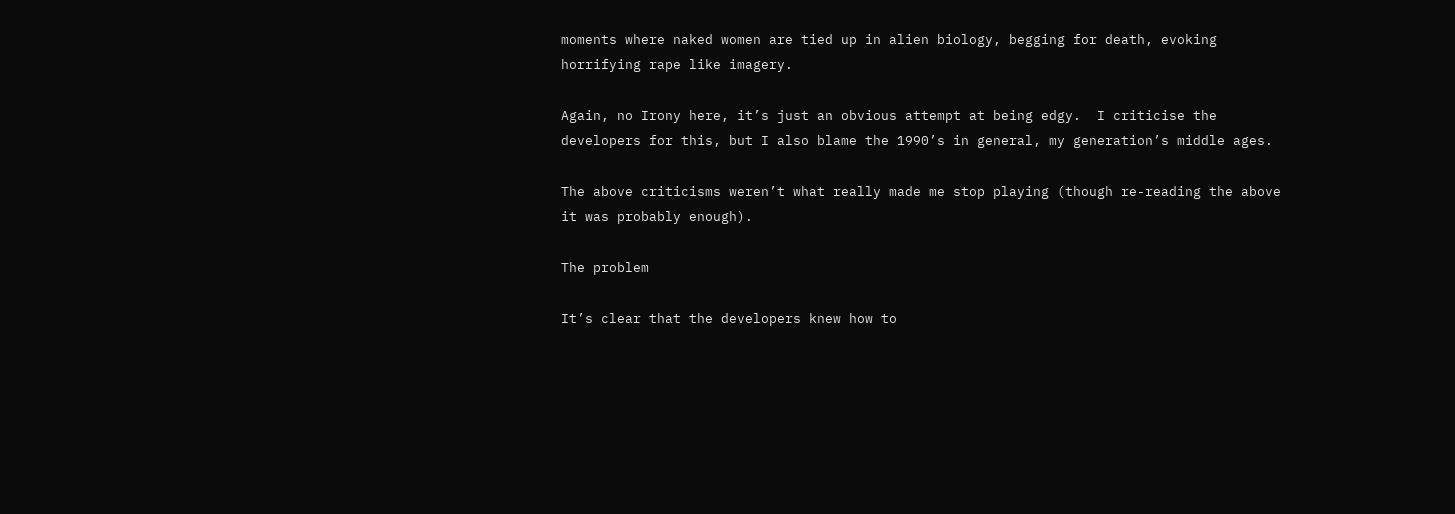moments where naked women are tied up in alien biology, begging for death, evoking horrifying rape like imagery.

Again, no Irony here, it’s just an obvious attempt at being edgy.  I criticise the developers for this, but I also blame the 1990’s in general, my generation’s middle ages.

The above criticisms weren’t what really made me stop playing (though re-reading the above it was probably enough).

The problem

It’s clear that the developers knew how to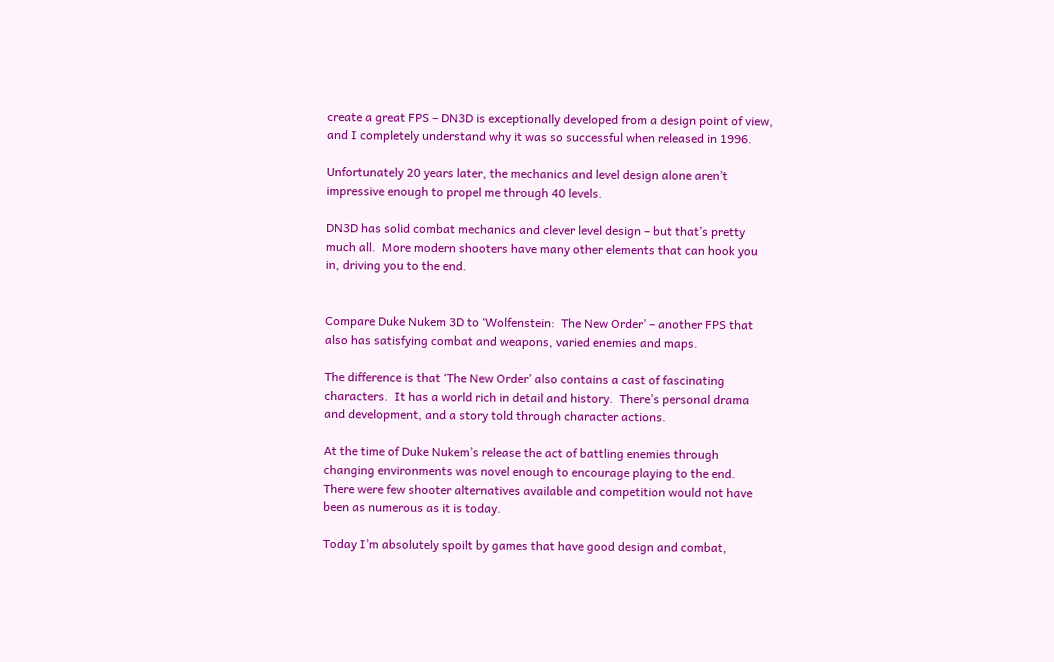create a great FPS – DN3D is exceptionally developed from a design point of view, and I completely understand why it was so successful when released in 1996.

Unfortunately 20 years later, the mechanics and level design alone aren’t impressive enough to propel me through 40 levels.

DN3D has solid combat mechanics and clever level design – but that’s pretty much all.  More modern shooters have many other elements that can hook you in, driving you to the end.


Compare Duke Nukem 3D to ‘Wolfenstein:  The New Order’ – another FPS that also has satisfying combat and weapons, varied enemies and maps.

The difference is that ‘The New Order’ also contains a cast of fascinating characters.  It has a world rich in detail and history.  There’s personal drama and development, and a story told through character actions.

At the time of Duke Nukem’s release the act of battling enemies through changing environments was novel enough to encourage playing to the end.  There were few shooter alternatives available and competition would not have been as numerous as it is today.

Today I’m absolutely spoilt by games that have good design and combat,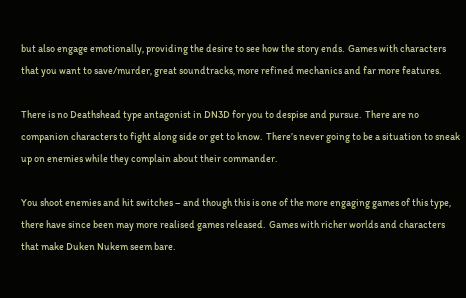but also engage emotionally, providing the desire to see how the story ends.  Games with characters that you want to save/murder, great soundtracks, more refined mechanics and far more features.

There is no Deathshead type antagonist in DN3D for you to despise and pursue.  There are no companion characters to fight along side or get to know.  There’s never going to be a situation to sneak up on enemies while they complain about their commander.

You shoot enemies and hit switches – and though this is one of the more engaging games of this type, there have since been may more realised games released.  Games with richer worlds and characters that make Duken Nukem seem bare.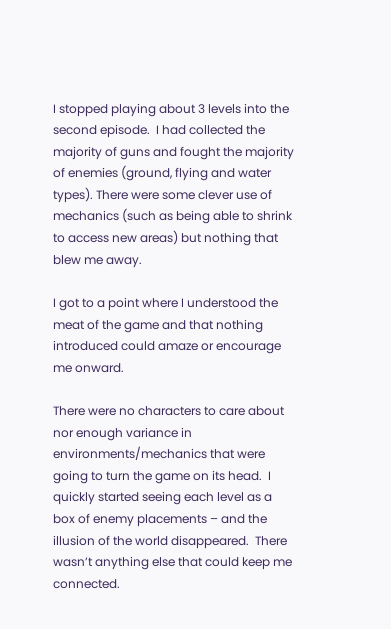I stopped playing about 3 levels into the second episode.  I had collected the majority of guns and fought the majority of enemies (ground, flying and water types). There were some clever use of mechanics (such as being able to shrink to access new areas) but nothing that blew me away.

I got to a point where I understood the meat of the game and that nothing introduced could amaze or encourage me onward.

There were no characters to care about nor enough variance in environments/mechanics that were going to turn the game on its head.  I quickly started seeing each level as a box of enemy placements – and the illusion of the world disappeared.  There wasn’t anything else that could keep me connected.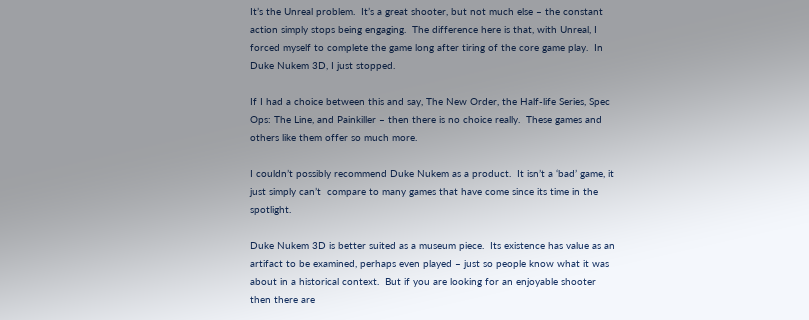It’s the Unreal problem.  It’s a great shooter, but not much else – the constant action simply stops being engaging.  The difference here is that, with Unreal, I forced myself to complete the game long after tiring of the core game play.  In Duke Nukem 3D, I just stopped.

If I had a choice between this and say, The New Order, the Half-life Series, Spec Ops: The Line, and Painkiller – then there is no choice really.  These games and others like them offer so much more.

I couldn’t possibly recommend Duke Nukem as a product.  It isn’t a ‘bad’ game, it just simply can’t  compare to many games that have come since its time in the spotlight.

Duke Nukem 3D is better suited as a museum piece.  Its existence has value as an artifact to be examined, perhaps even played – just so people know what it was about in a historical context.  But if you are looking for an enjoyable shooter then there are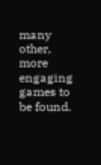many other, more engaging games to be found.